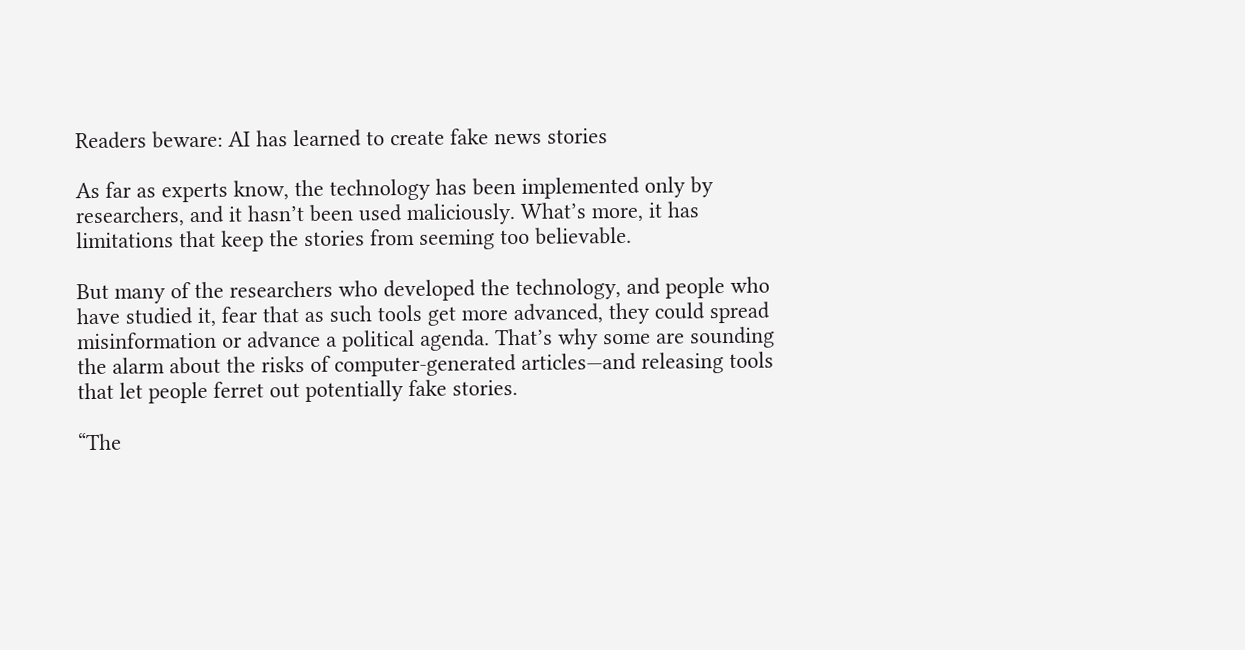Readers beware: AI has learned to create fake news stories

As far as experts know, the technology has been implemented only by researchers, and it hasn’t been used maliciously. What’s more, it has limitations that keep the stories from seeming too believable.

But many of the researchers who developed the technology, and people who have studied it, fear that as such tools get more advanced, they could spread misinformation or advance a political agenda. That’s why some are sounding the alarm about the risks of computer-generated articles—and releasing tools that let people ferret out potentially fake stories.

“The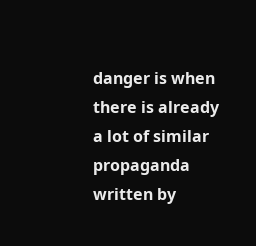danger is when there is already a lot of similar propaganda written by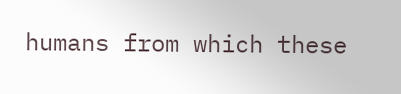humans from which these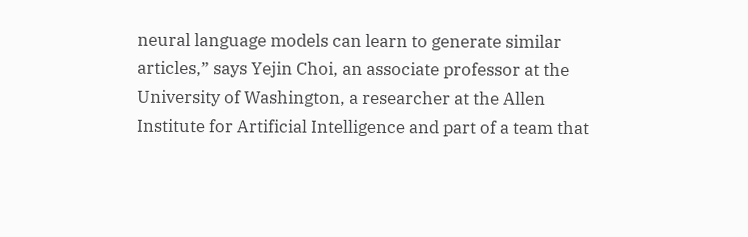neural language models can learn to generate similar articles,” says Yejin Choi, an associate professor at the University of Washington, a researcher at the Allen Institute for Artificial Intelligence and part of a team that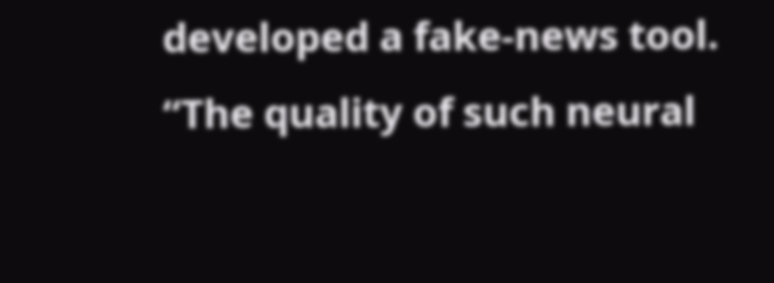developed a fake-news tool. “The quality of such neural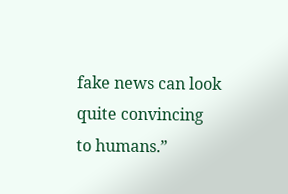fake news can look quite convincing to humans.”